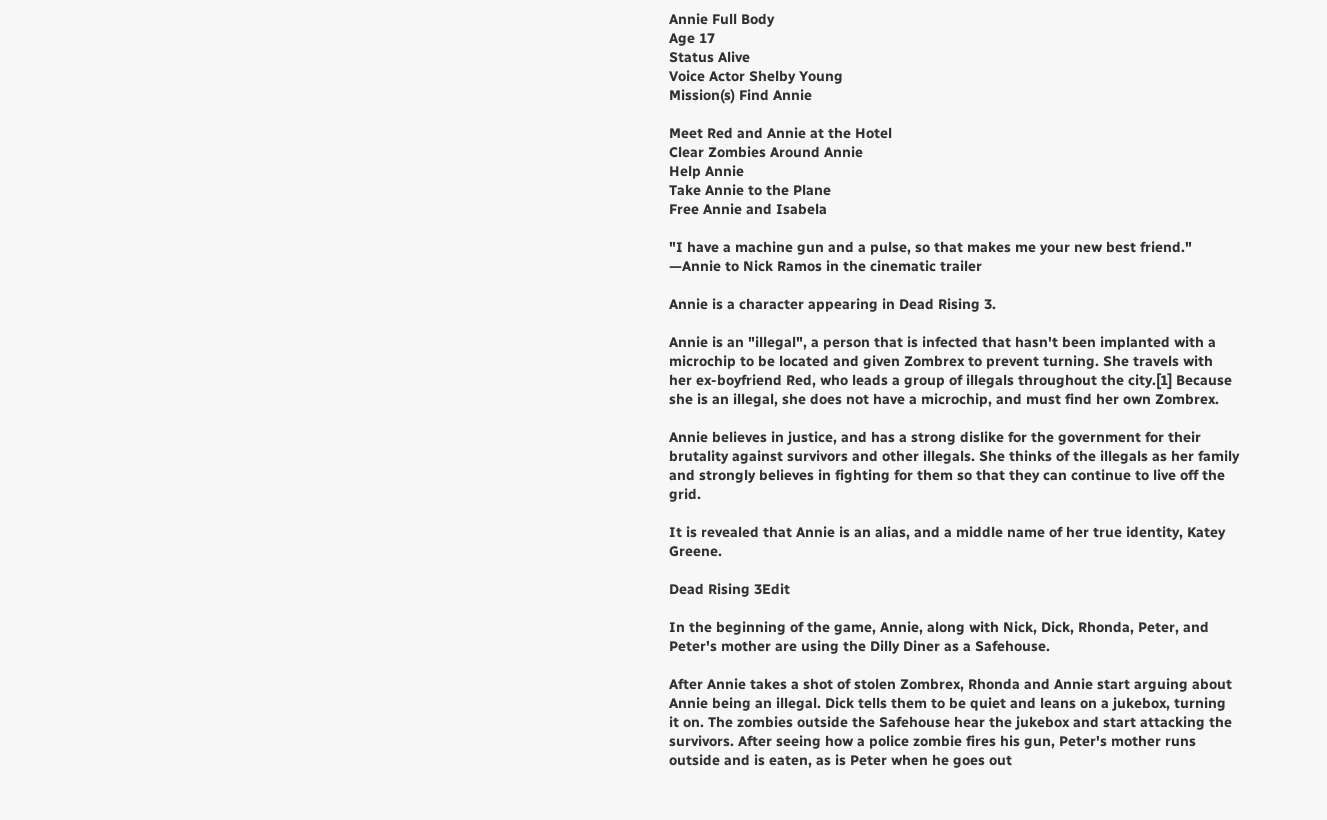Annie Full Body
Age 17
Status Alive
Voice Actor Shelby Young
Mission(s) Find Annie

Meet Red and Annie at the Hotel
Clear Zombies Around Annie
Help Annie
Take Annie to the Plane
Free Annie and Isabela

"I have a machine gun and a pulse, so that makes me your new best friend."
—Annie to Nick Ramos in the cinematic trailer

Annie is a character appearing in Dead Rising 3.

Annie is an "illegal", a person that is infected that hasn't been implanted with a microchip to be located and given Zombrex to prevent turning. She travels with her ex-boyfriend Red, who leads a group of illegals throughout the city.[1] Because she is an illegal, she does not have a microchip, and must find her own Zombrex.

Annie believes in justice, and has a strong dislike for the government for their brutality against survivors and other illegals. She thinks of the illegals as her family and strongly believes in fighting for them so that they can continue to live off the grid.

It is revealed that Annie is an alias, and a middle name of her true identity, Katey Greene.

Dead Rising 3Edit

In the beginning of the game, Annie, along with Nick, Dick, Rhonda, Peter, and Peter's mother are using the Dilly Diner as a Safehouse.

After Annie takes a shot of stolen Zombrex, Rhonda and Annie start arguing about Annie being an illegal. Dick tells them to be quiet and leans on a jukebox, turning it on. The zombies outside the Safehouse hear the jukebox and start attacking the survivors. After seeing how a police zombie fires his gun, Peter's mother runs outside and is eaten, as is Peter when he goes out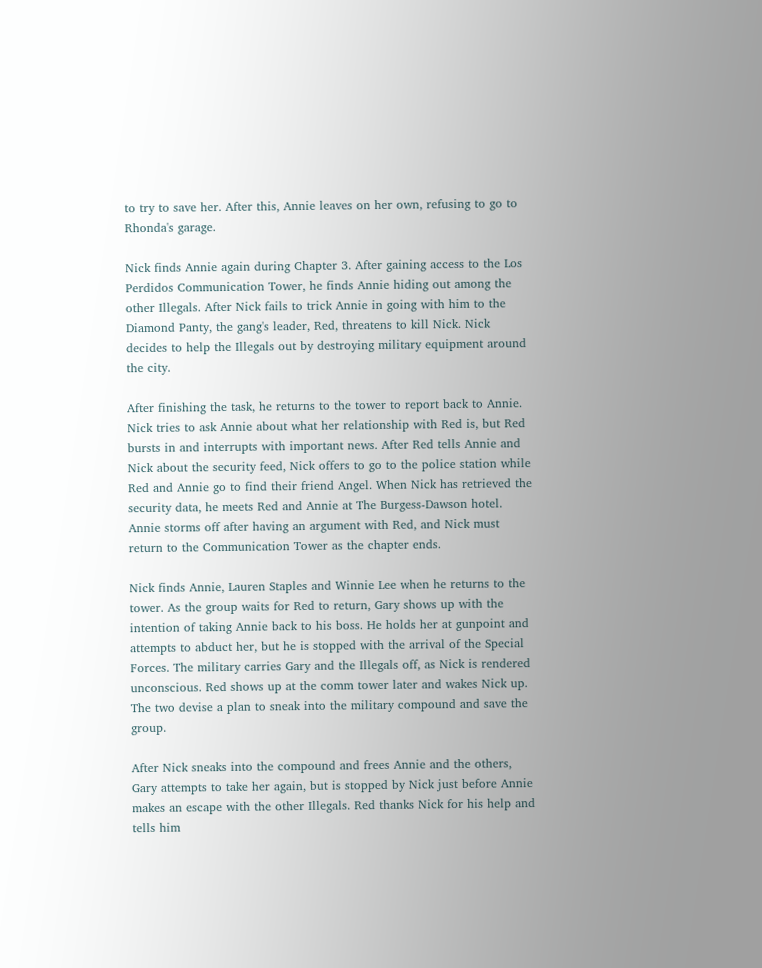to try to save her. After this, Annie leaves on her own, refusing to go to Rhonda's garage.

Nick finds Annie again during Chapter 3. After gaining access to the Los Perdidos Communication Tower, he finds Annie hiding out among the other Illegals. After Nick fails to trick Annie in going with him to the Diamond Panty, the gang's leader, Red, threatens to kill Nick. Nick decides to help the Illegals out by destroying military equipment around the city.

After finishing the task, he returns to the tower to report back to Annie. Nick tries to ask Annie about what her relationship with Red is, but Red bursts in and interrupts with important news. After Red tells Annie and Nick about the security feed, Nick offers to go to the police station while Red and Annie go to find their friend Angel. When Nick has retrieved the security data, he meets Red and Annie at The Burgess-Dawson hotel. Annie storms off after having an argument with Red, and Nick must return to the Communication Tower as the chapter ends.

Nick finds Annie, Lauren Staples and Winnie Lee when he returns to the tower. As the group waits for Red to return, Gary shows up with the intention of taking Annie back to his boss. He holds her at gunpoint and attempts to abduct her, but he is stopped with the arrival of the Special Forces. The military carries Gary and the Illegals off, as Nick is rendered unconscious. Red shows up at the comm tower later and wakes Nick up. The two devise a plan to sneak into the military compound and save the group.

After Nick sneaks into the compound and frees Annie and the others, Gary attempts to take her again, but is stopped by Nick just before Annie makes an escape with the other Illegals. Red thanks Nick for his help and tells him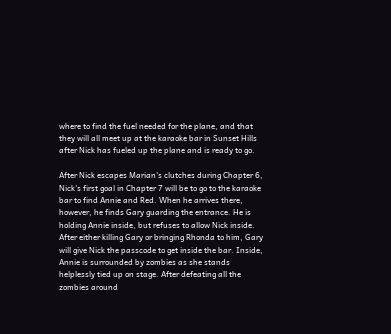where to find the fuel needed for the plane, and that they will all meet up at the karaoke bar in Sunset Hills after Nick has fueled up the plane and is ready to go.

After Nick escapes Marian's clutches during Chapter 6, Nick's first goal in Chapter 7 will be to go to the karaoke bar to find Annie and Red. When he arrives there, however, he finds Gary guarding the entrance. He is holding Annie inside, but refuses to allow Nick inside. After either killing Gary or bringing Rhonda to him, Gary will give Nick the passcode to get inside the bar. Inside, Annie is surrounded by zombies as she stands helplessly tied up on stage. After defeating all the zombies around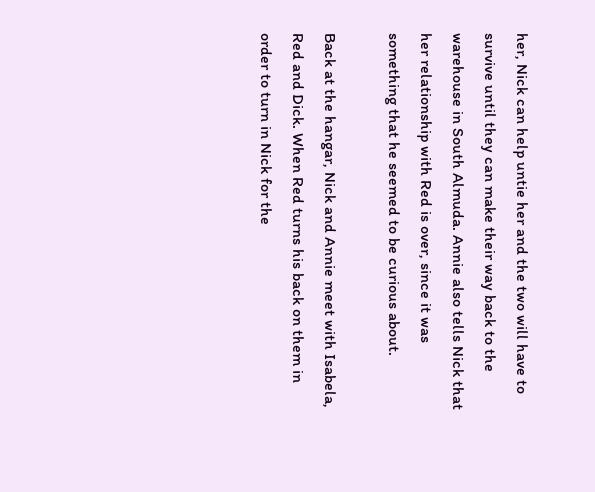her, Nick can help untie her and the two will have to survive until they can make their way back to the warehouse in South Almuda. Annie also tells Nick that her relationship with Red is over, since it was something that he seemed to be curious about.

Back at the hangar, Nick and Annie meet with Isabela, Red and Dick. When Red turns his back on them in order to turn in Nick for the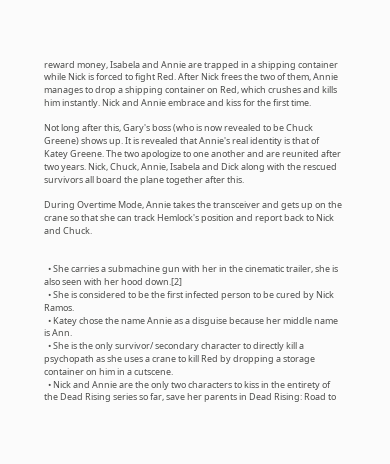reward money, Isabela and Annie are trapped in a shipping container while Nick is forced to fight Red. After Nick frees the two of them, Annie manages to drop a shipping container on Red, which crushes and kills him instantly. Nick and Annie embrace and kiss for the first time.

Not long after this, Gary's boss (who is now revealed to be Chuck Greene) shows up. It is revealed that Annie's real identity is that of Katey Greene. The two apologize to one another and are reunited after two years. Nick, Chuck, Annie, Isabela and Dick along with the rescued survivors all board the plane together after this.

During Overtime Mode, Annie takes the transceiver and gets up on the crane so that she can track Hemlock's position and report back to Nick and Chuck.


  • She carries a submachine gun with her in the cinematic trailer, she is also seen with her hood down.[2]
  • She is considered to be the first infected person to be cured by Nick Ramos.
  • Katey chose the name Annie as a disguise because her middle name is Ann.
  • She is the only survivor/ secondary character to directly kill a psychopath as she uses a crane to kill Red by dropping a storage container on him in a cutscene.
  • Nick and Annie are the only two characters to kiss in the entirety of the Dead Rising series so far, save her parents in Dead Rising: Road to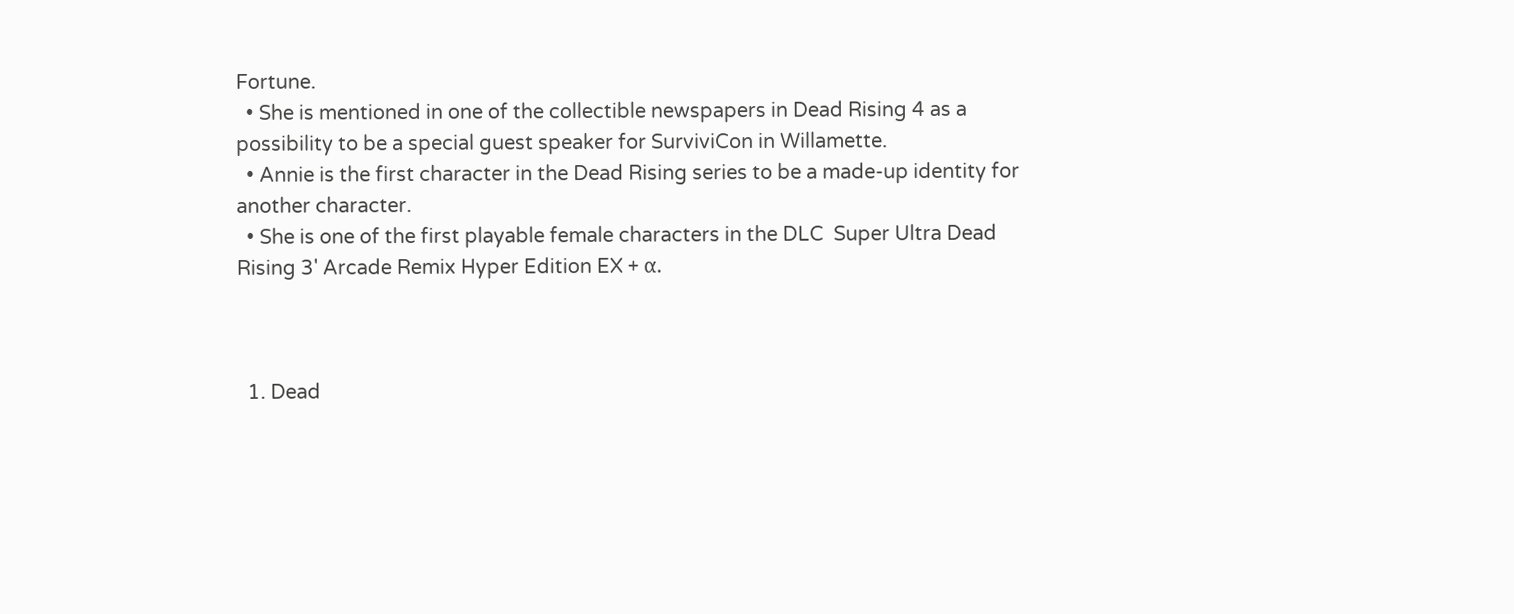Fortune.
  • She is mentioned in one of the collectible newspapers in Dead Rising 4 as a possibility to be a special guest speaker for SurviviCon in Willamette.
  • Annie is the first character in the Dead Rising series to be a made-up identity for another character.
  • She is one of the first playable female characters in the DLC  Super Ultra Dead Rising 3' Arcade Remix Hyper Edition EX + α.



  1. Dead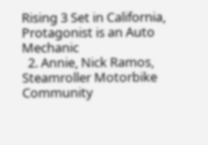Rising 3 Set in California, Protagonist is an Auto Mechanic
  2. Annie, Nick Ramos, Steamroller Motorbike
Community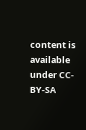content is available under CC-BY-SA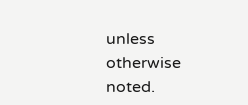unless otherwise noted.